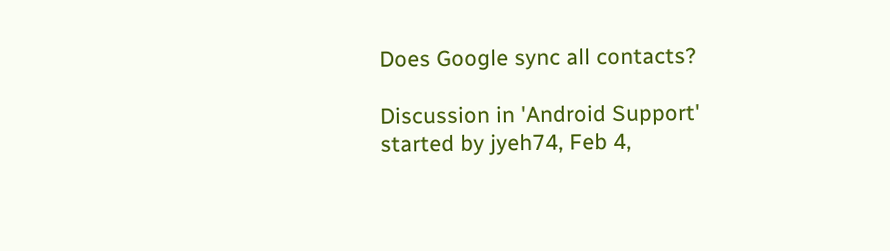Does Google sync all contacts?

Discussion in 'Android Support' started by jyeh74, Feb 4,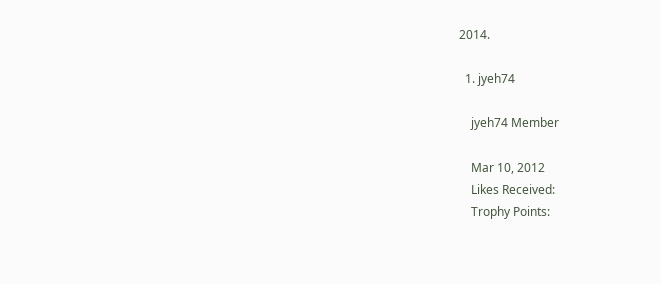2014.

  1. jyeh74

    jyeh74 Member

    Mar 10, 2012
    Likes Received:
    Trophy Points: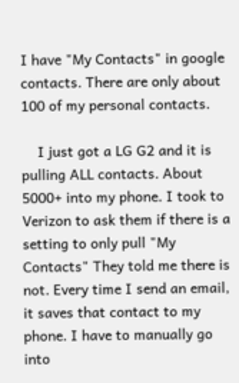I have "My Contacts" in google contacts. There are only about 100 of my personal contacts.

    I just got a LG G2 and it is pulling ALL contacts. About 5000+ into my phone. I took to Verizon to ask them if there is a setting to only pull "My Contacts" They told me there is not. Every time I send an email, it saves that contact to my phone. I have to manually go into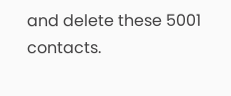and delete these 5001 contacts.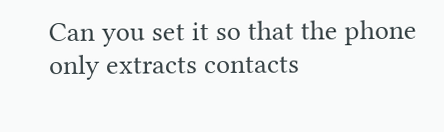Can you set it so that the phone only extracts contacts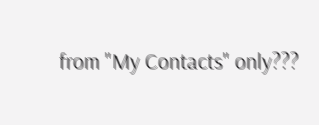from "My Contacts" only???